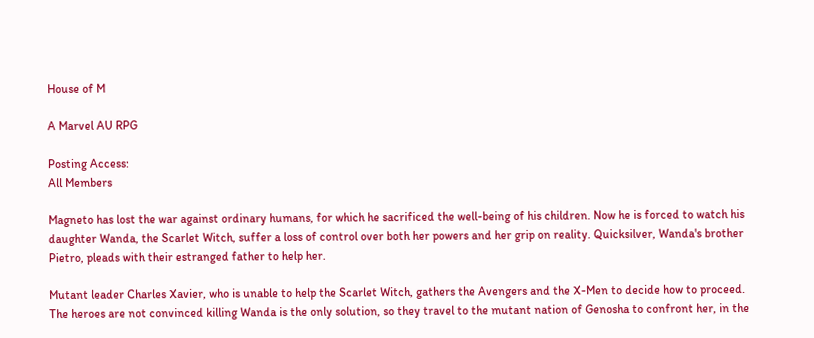House of M

A Marvel AU RPG

Posting Access:
All Members

Magneto has lost the war against ordinary humans, for which he sacrificed the well-being of his children. Now he is forced to watch his daughter Wanda, the Scarlet Witch, suffer a loss of control over both her powers and her grip on reality. Quicksilver, Wanda's brother Pietro, pleads with their estranged father to help her.

Mutant leader Charles Xavier, who is unable to help the Scarlet Witch, gathers the Avengers and the X-Men to decide how to proceed. The heroes are not convinced killing Wanda is the only solution, so they travel to the mutant nation of Genosha to confront her, in the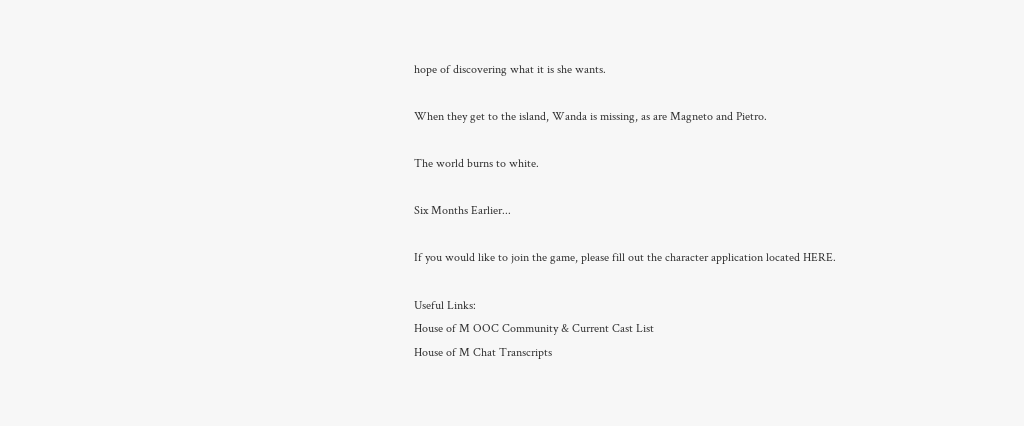hope of discovering what it is she wants.

When they get to the island, Wanda is missing, as are Magneto and Pietro.

The world burns to white.

Six Months Earlier...

If you would like to join the game, please fill out the character application located HERE.

Useful Links:
House of M OOC Community & Current Cast List
House of M Chat Transcripts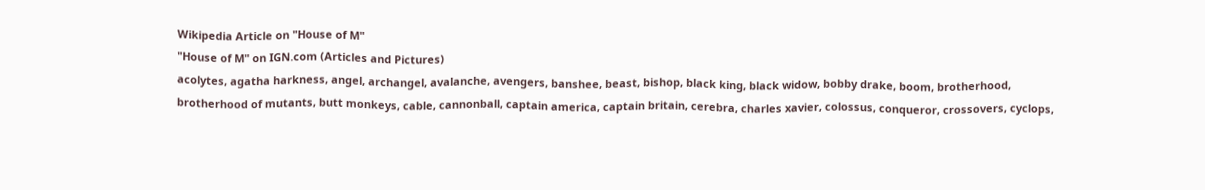Wikipedia Article on "House of M"
"House of M" on IGN.com (Articles and Pictures)
acolytes, agatha harkness, angel, archangel, avalanche, avengers, banshee, beast, bishop, black king, black widow, bobby drake, boom, brotherhood, brotherhood of mutants, butt monkeys, cable, cannonball, captain america, captain britain, cerebra, charles xavier, colossus, conqueror, crossovers, cyclops,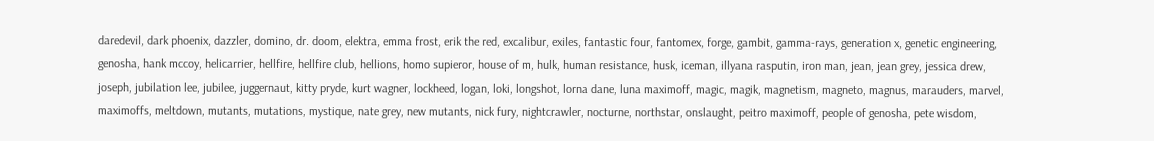daredevil, dark phoenix, dazzler, domino, dr. doom, elektra, emma frost, erik the red, excalibur, exiles, fantastic four, fantomex, forge, gambit, gamma-rays, generation x, genetic engineering, genosha, hank mccoy, helicarrier, hellfire, hellfire club, hellions, homo supieror, house of m, hulk, human resistance, husk, iceman, illyana rasputin, iron man, jean, jean grey, jessica drew, joseph, jubilation lee, jubilee, juggernaut, kitty pryde, kurt wagner, lockheed, logan, loki, longshot, lorna dane, luna maximoff, magic, magik, magnetism, magneto, magnus, marauders, marvel, maximoffs, meltdown, mutants, mutations, mystique, nate grey, new mutants, nick fury, nightcrawler, nocturne, northstar, onslaught, peitro maximoff, people of genosha, pete wisdom,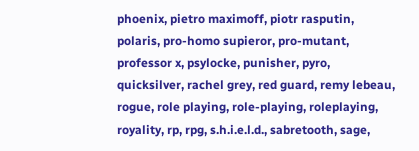phoenix, pietro maximoff, piotr rasputin, polaris, pro-homo supieror, pro-mutant, professor x, psylocke, punisher, pyro, quicksilver, rachel grey, red guard, remy lebeau, rogue, role playing, role-playing, roleplaying, royality, rp, rpg, s.h.i.e.l.d., sabretooth, sage,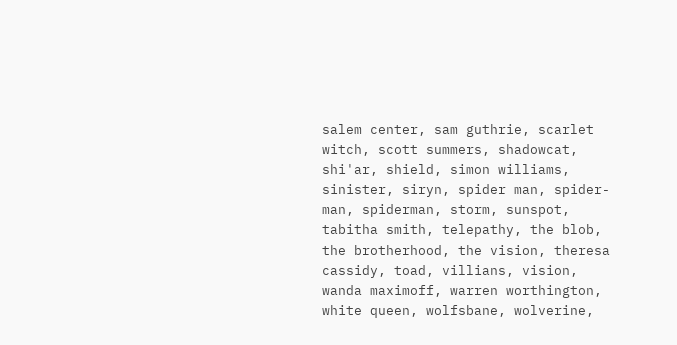salem center, sam guthrie, scarlet witch, scott summers, shadowcat, shi'ar, shield, simon williams, sinister, siryn, spider man, spider-man, spiderman, storm, sunspot, tabitha smith, telepathy, the blob, the brotherhood, the vision, theresa cassidy, toad, villians, vision, wanda maximoff, warren worthington, white queen, wolfsbane, wolverine,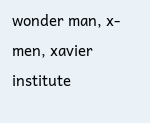wonder man, x-men, xavier institute